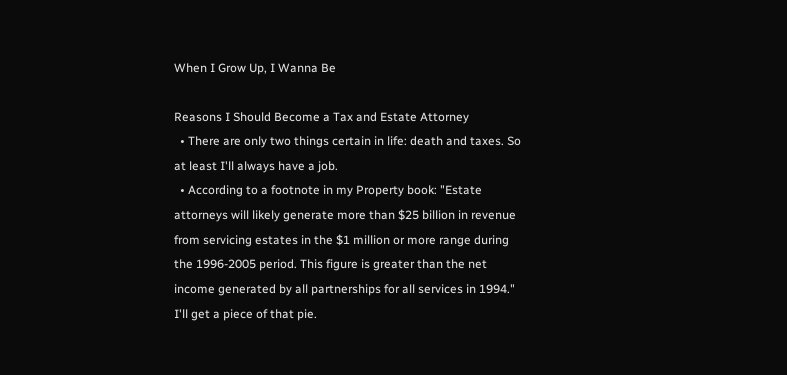When I Grow Up, I Wanna Be

Reasons I Should Become a Tax and Estate Attorney
  • There are only two things certain in life: death and taxes. So at least I'll always have a job.
  • According to a footnote in my Property book: "Estate attorneys will likely generate more than $25 billion in revenue from servicing estates in the $1 million or more range during the 1996-2005 period. This figure is greater than the net income generated by all partnerships for all services in 1994." I'll get a piece of that pie.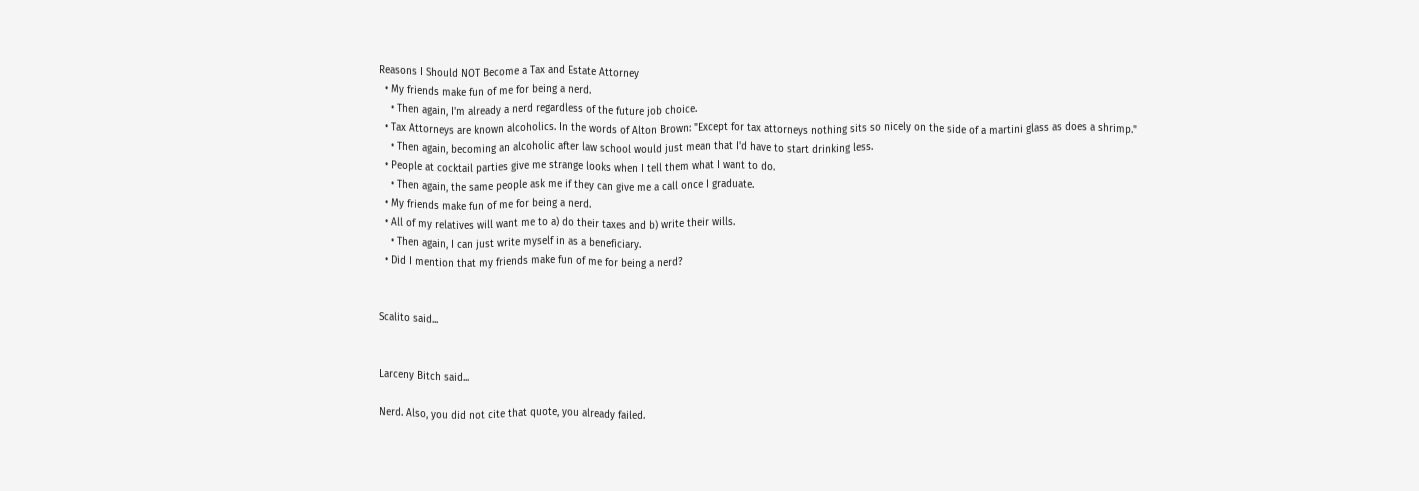Reasons I Should NOT Become a Tax and Estate Attorney
  • My friends make fun of me for being a nerd.
    • Then again, I'm already a nerd regardless of the future job choice.
  • Tax Attorneys are known alcoholics. In the words of Alton Brown: "Except for tax attorneys nothing sits so nicely on the side of a martini glass as does a shrimp."
    • Then again, becoming an alcoholic after law school would just mean that I'd have to start drinking less.
  • People at cocktail parties give me strange looks when I tell them what I want to do.
    • Then again, the same people ask me if they can give me a call once I graduate.
  • My friends make fun of me for being a nerd.
  • All of my relatives will want me to a) do their taxes and b) write their wills.
    • Then again, I can just write myself in as a beneficiary.
  • Did I mention that my friends make fun of me for being a nerd?


Scalito said...


Larceny Bitch said...

Nerd. Also, you did not cite that quote, you already failed.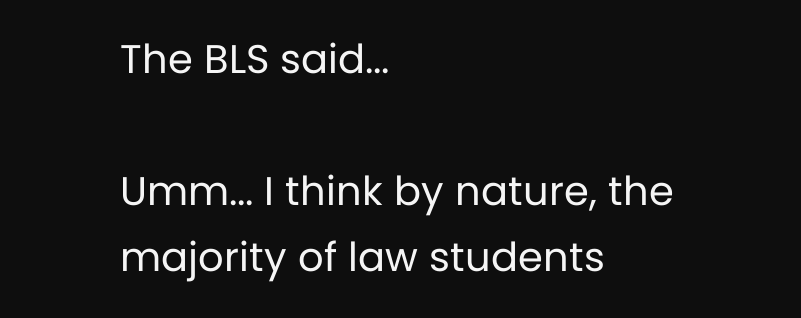The BLS said...

Umm... I think by nature, the majority of law students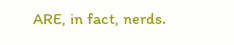ARE, in fact, nerds.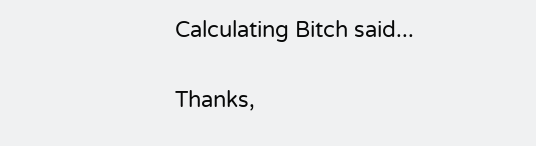Calculating Bitch said...

Thanks,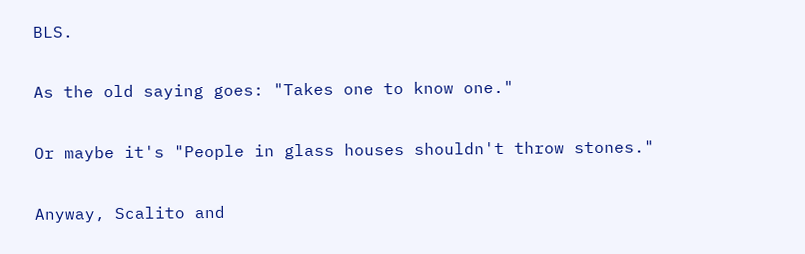BLS.

As the old saying goes: "Takes one to know one."

Or maybe it's "People in glass houses shouldn't throw stones."

Anyway, Scalito and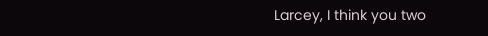Larcey, I think you two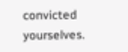convicted yourselves.